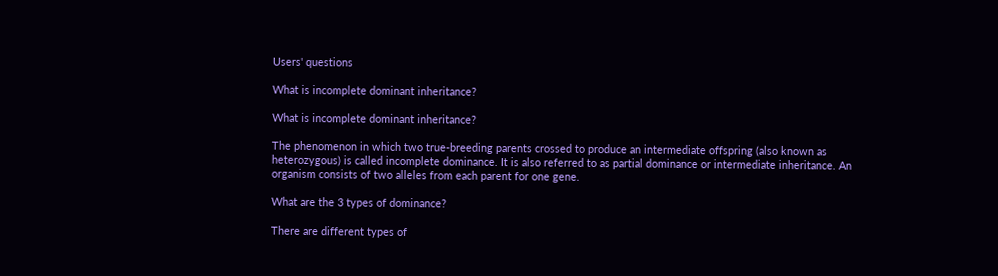Users' questions

What is incomplete dominant inheritance?

What is incomplete dominant inheritance?

The phenomenon in which two true-breeding parents crossed to produce an intermediate offspring (also known as heterozygous) is called incomplete dominance. It is also referred to as partial dominance or intermediate inheritance. An organism consists of two alleles from each parent for one gene.

What are the 3 types of dominance?

There are different types of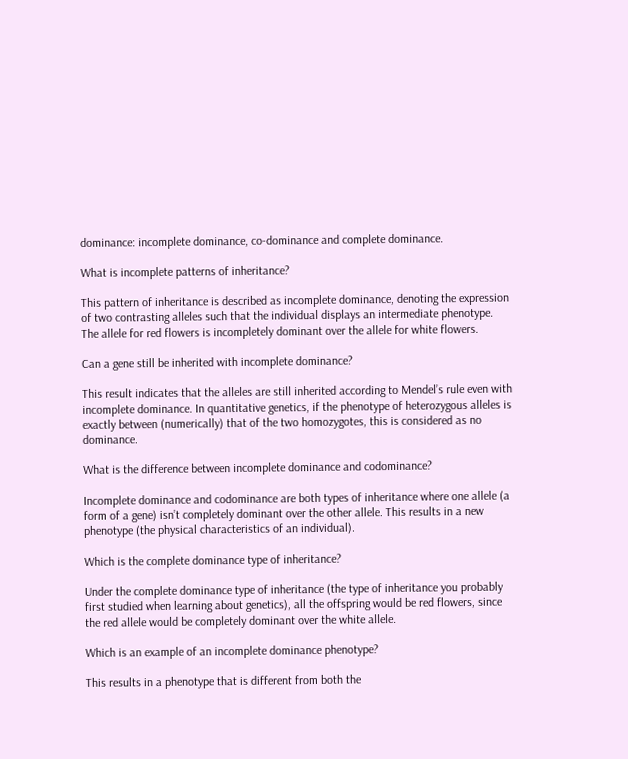dominance: incomplete dominance, co-dominance and complete dominance.

What is incomplete patterns of inheritance?

This pattern of inheritance is described as incomplete dominance, denoting the expression of two contrasting alleles such that the individual displays an intermediate phenotype. The allele for red flowers is incompletely dominant over the allele for white flowers.

Can a gene still be inherited with incomplete dominance?

This result indicates that the alleles are still inherited according to Mendel’s rule even with incomplete dominance. In quantitative genetics, if the phenotype of heterozygous alleles is exactly between (numerically) that of the two homozygotes, this is considered as no dominance.

What is the difference between incomplete dominance and codominance?

Incomplete dominance and codominance are both types of inheritance where one allele (a form of a gene) isn’t completely dominant over the other allele. This results in a new phenotype (the physical characteristics of an individual).

Which is the complete dominance type of inheritance?

Under the complete dominance type of inheritance (the type of inheritance you probably first studied when learning about genetics), all the offspring would be red flowers, since the red allele would be completely dominant over the white allele.

Which is an example of an incomplete dominance phenotype?

This results in a phenotype that is different from both the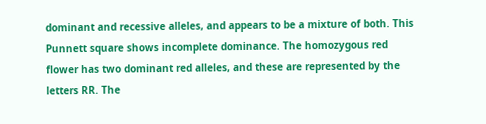dominant and recessive alleles, and appears to be a mixture of both. This Punnett square shows incomplete dominance. The homozygous red flower has two dominant red alleles, and these are represented by the letters RR. The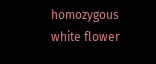homozygous white flower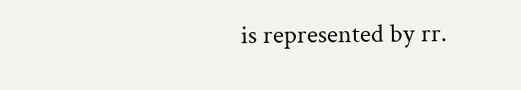is represented by rr.